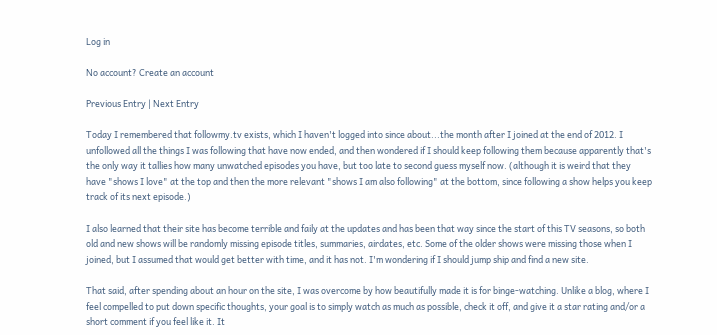Log in

No account? Create an account

Previous Entry | Next Entry

Today I remembered that followmy.tv exists, which I haven't logged into since about...the month after I joined at the end of 2012. I unfollowed all the things I was following that have now ended, and then wondered if I should keep following them because apparently that's the only way it tallies how many unwatched episodes you have, but too late to second guess myself now. (although it is weird that they have "shows I love" at the top and then the more relevant "shows I am also following" at the bottom, since following a show helps you keep track of its next episode.)

I also learned that their site has become terrible and faily at the updates and has been that way since the start of this TV seasons, so both old and new shows will be randomly missing episode titles, summaries, airdates, etc. Some of the older shows were missing those when I joined, but I assumed that would get better with time, and it has not. I'm wondering if I should jump ship and find a new site.

That said, after spending about an hour on the site, I was overcome by how beautifully made it is for binge-watching. Unlike a blog, where I feel compelled to put down specific thoughts, your goal is to simply watch as much as possible, check it off, and give it a star rating and/or a short comment if you feel like it. It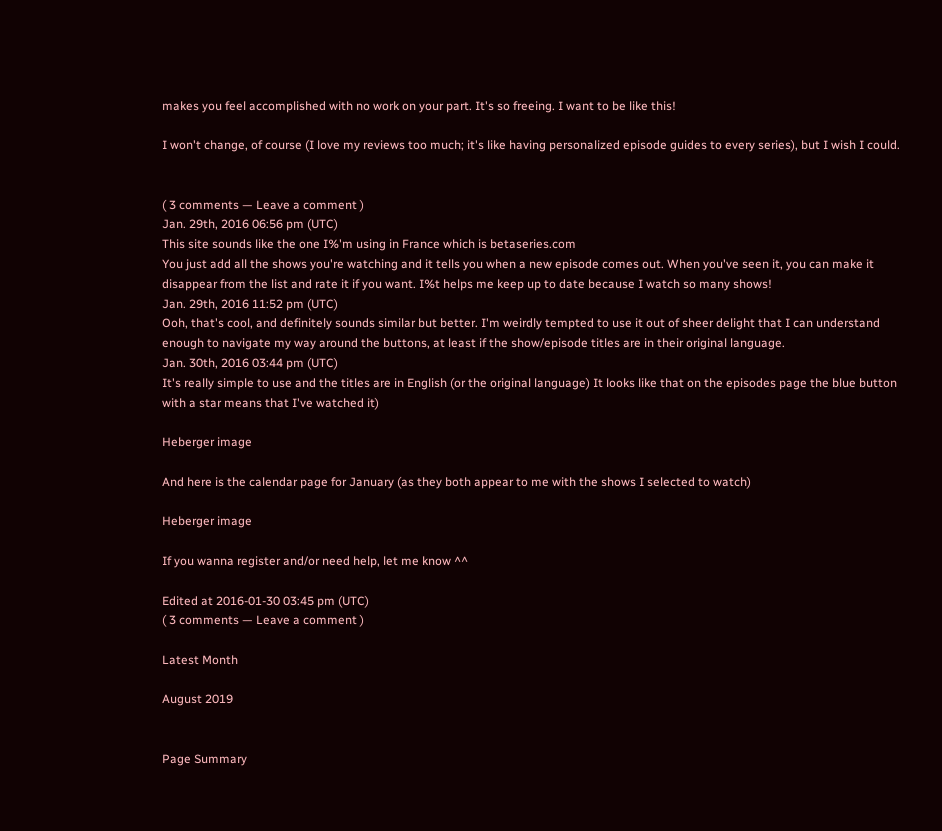makes you feel accomplished with no work on your part. It's so freeing. I want to be like this!

I won't change, of course (I love my reviews too much; it's like having personalized episode guides to every series), but I wish I could.


( 3 comments — Leave a comment )
Jan. 29th, 2016 06:56 pm (UTC)
This site sounds like the one I%'m using in France which is betaseries.com
You just add all the shows you're watching and it tells you when a new episode comes out. When you've seen it, you can make it disappear from the list and rate it if you want. I%t helps me keep up to date because I watch so many shows!
Jan. 29th, 2016 11:52 pm (UTC)
Ooh, that's cool, and definitely sounds similar but better. I'm weirdly tempted to use it out of sheer delight that I can understand enough to navigate my way around the buttons, at least if the show/episode titles are in their original language.
Jan. 30th, 2016 03:44 pm (UTC)
It's really simple to use and the titles are in English (or the original language) It looks like that on the episodes page the blue button with a star means that I've watched it)

Heberger image

And here is the calendar page for January (as they both appear to me with the shows I selected to watch)

Heberger image

If you wanna register and/or need help, let me know ^^

Edited at 2016-01-30 03:45 pm (UTC)
( 3 comments — Leave a comment )

Latest Month

August 2019


Page Summary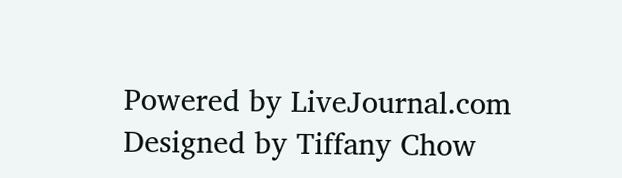Powered by LiveJournal.com
Designed by Tiffany Chow